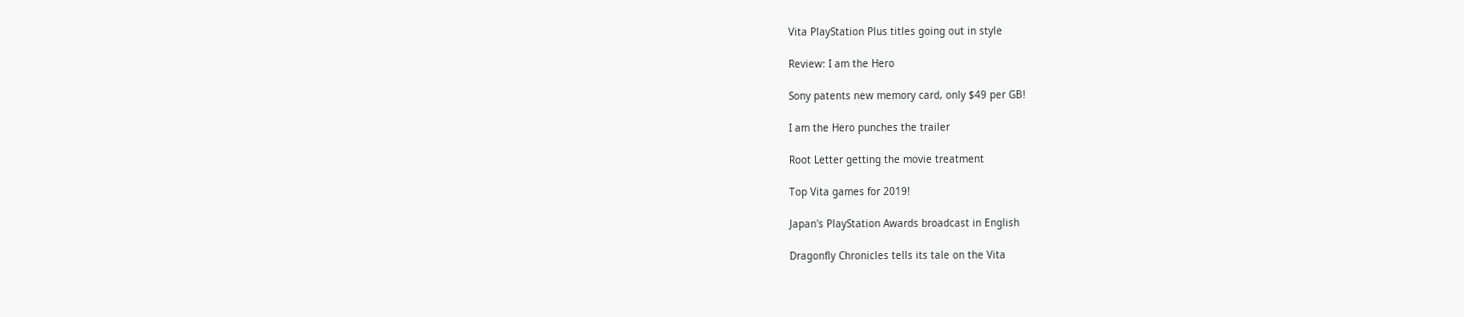Vita PlayStation Plus titles going out in style

Review: I am the Hero

Sony patents new memory card, only $49 per GB!

I am the Hero punches the trailer

Root Letter getting the movie treatment

Top Vita games for 2019!

Japan's PlayStation Awards broadcast in English

Dragonfly Chronicles tells its tale on the Vita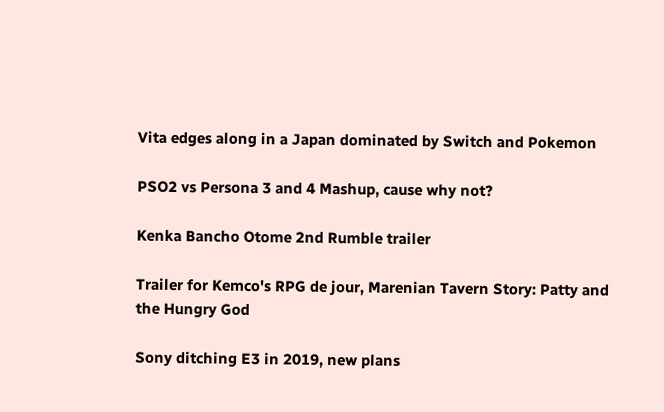Vita edges along in a Japan dominated by Switch and Pokemon

PSO2 vs Persona 3 and 4 Mashup, cause why not?

Kenka Bancho Otome 2nd Rumble trailer

Trailer for Kemco's RPG de jour, Marenian Tavern Story: Patty and the Hungry God

Sony ditching E3 in 2019, new plans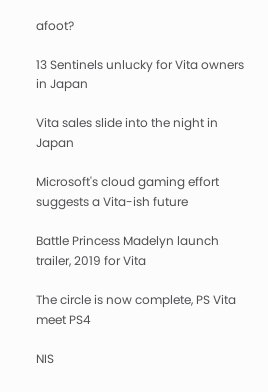afoot?

13 Sentinels unlucky for Vita owners in Japan

Vita sales slide into the night in Japan

Microsoft's cloud gaming effort suggests a Vita-ish future

Battle Princess Madelyn launch trailer, 2019 for Vita

The circle is now complete, PS Vita meet PS4

NIS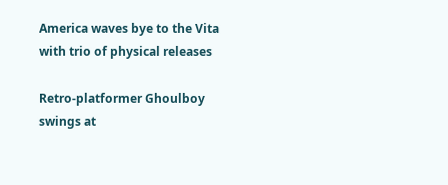America waves bye to the Vita with trio of physical releases

Retro-platformer Ghoulboy swings at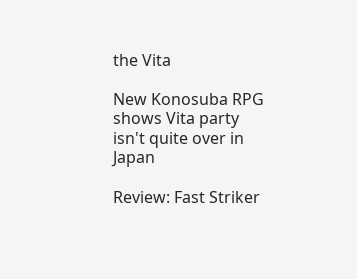the Vita

New Konosuba RPG shows Vita party isn't quite over in Japan

Review: Fast Striker